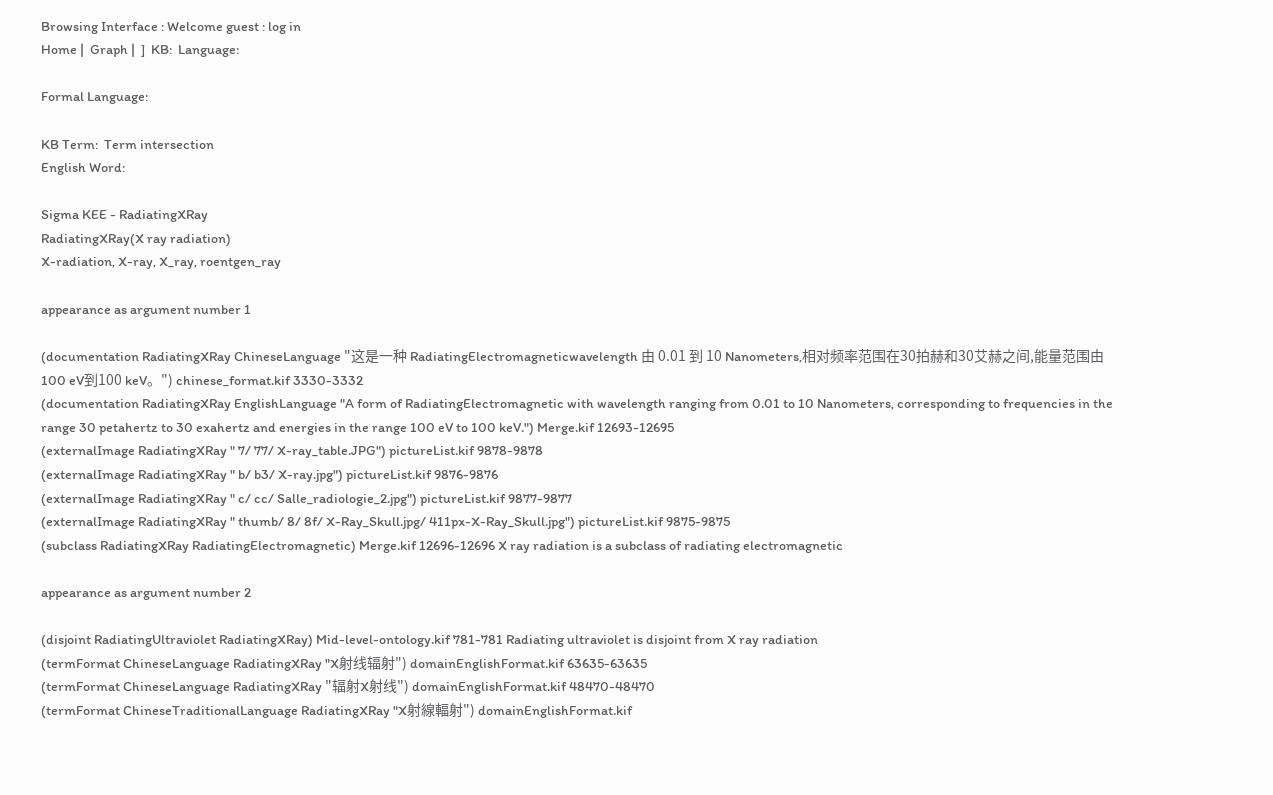Browsing Interface : Welcome guest : log in
Home |  Graph |  ]  KB:  Language:

Formal Language:

KB Term:  Term intersection
English Word:

Sigma KEE - RadiatingXRay
RadiatingXRay(X ray radiation)
X-radiation, X-ray, X_ray, roentgen_ray

appearance as argument number 1

(documentation RadiatingXRay ChineseLanguage "这是一种 RadiatingElectromagneticwavelength 由 0.01 到 10 Nanometers,相对频率范围在30拍赫和30艾赫之间,能量范围由100 eV到100 keV。") chinese_format.kif 3330-3332
(documentation RadiatingXRay EnglishLanguage "A form of RadiatingElectromagnetic with wavelength ranging from 0.01 to 10 Nanometers, corresponding to frequencies in the range 30 petahertz to 30 exahertz and energies in the range 100 eV to 100 keV.") Merge.kif 12693-12695
(externalImage RadiatingXRay " 7/ 77/ X-ray_table.JPG") pictureList.kif 9878-9878
(externalImage RadiatingXRay " b/ b3/ X-ray.jpg") pictureList.kif 9876-9876
(externalImage RadiatingXRay " c/ cc/ Salle_radiologie_2.jpg") pictureList.kif 9877-9877
(externalImage RadiatingXRay " thumb/ 8/ 8f/ X-Ray_Skull.jpg/ 411px-X-Ray_Skull.jpg") pictureList.kif 9875-9875
(subclass RadiatingXRay RadiatingElectromagnetic) Merge.kif 12696-12696 X ray radiation is a subclass of radiating electromagnetic

appearance as argument number 2

(disjoint RadiatingUltraviolet RadiatingXRay) Mid-level-ontology.kif 781-781 Radiating ultraviolet is disjoint from X ray radiation
(termFormat ChineseLanguage RadiatingXRay "X射线辐射") domainEnglishFormat.kif 63635-63635
(termFormat ChineseLanguage RadiatingXRay "辐射X射线") domainEnglishFormat.kif 48470-48470
(termFormat ChineseTraditionalLanguage RadiatingXRay "X射線輻射") domainEnglishFormat.kif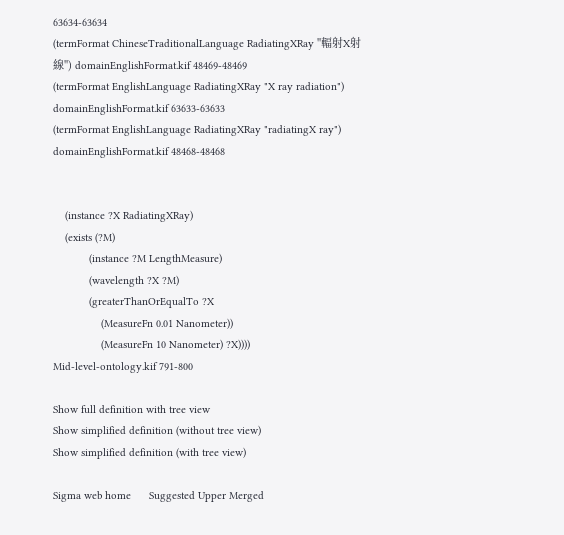63634-63634
(termFormat ChineseTraditionalLanguage RadiatingXRay "輻射X射線") domainEnglishFormat.kif 48469-48469
(termFormat EnglishLanguage RadiatingXRay "X ray radiation") domainEnglishFormat.kif 63633-63633
(termFormat EnglishLanguage RadiatingXRay "radiatingX ray") domainEnglishFormat.kif 48468-48468


    (instance ?X RadiatingXRay)
    (exists (?M)
            (instance ?M LengthMeasure)
            (wavelength ?X ?M)
            (greaterThanOrEqualTo ?X
                (MeasureFn 0.01 Nanometer))
                (MeasureFn 10 Nanometer) ?X))))
Mid-level-ontology.kif 791-800

Show full definition with tree view
Show simplified definition (without tree view)
Show simplified definition (with tree view)

Sigma web home      Suggested Upper Merged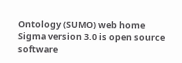Ontology (SUMO) web home
Sigma version 3.0 is open source software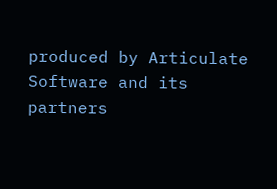produced by Articulate Software and its partners